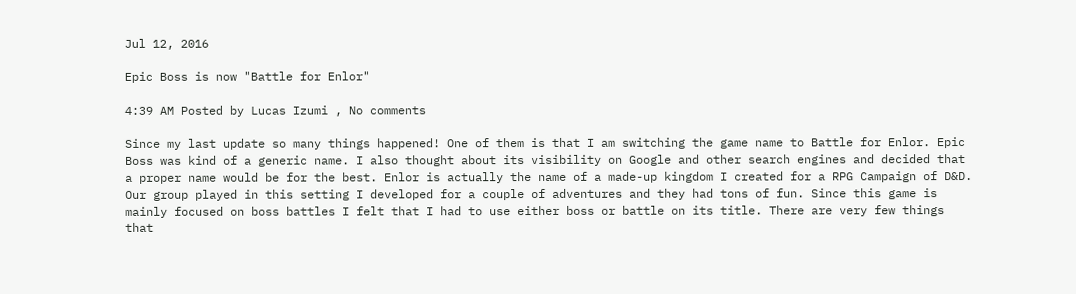Jul 12, 2016

Epic Boss is now "Battle for Enlor"

4:39 AM Posted by Lucas Izumi , No comments

Since my last update so many things happened! One of them is that I am switching the game name to Battle for Enlor. Epic Boss was kind of a generic name. I also thought about its visibility on Google and other search engines and decided that a proper name would be for the best. Enlor is actually the name of a made-up kingdom I created for a RPG Campaign of D&D. Our group played in this setting I developed for a couple of adventures and they had tons of fun. Since this game is mainly focused on boss battles I felt that I had to use either boss or battle on its title. There are very few things that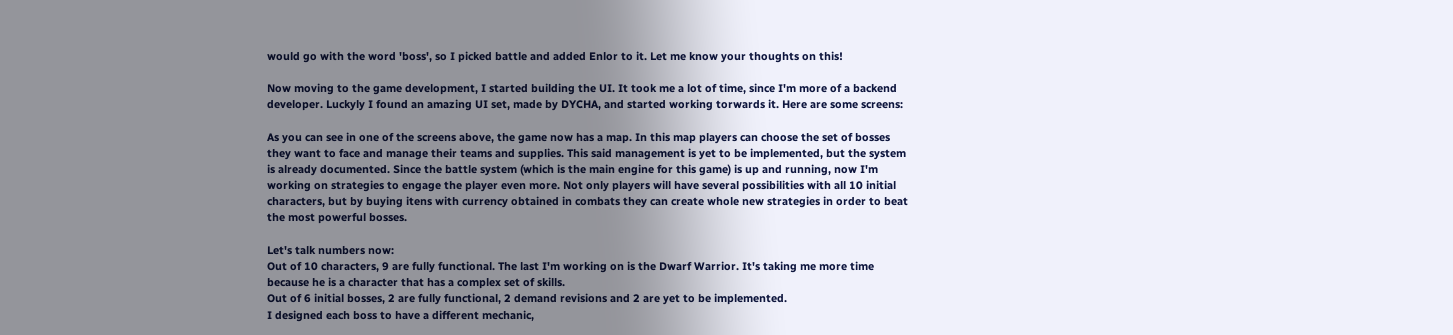would go with the word 'boss', so I picked battle and added Enlor to it. Let me know your thoughts on this!

Now moving to the game development, I started building the UI. It took me a lot of time, since I'm more of a backend developer. Luckyly I found an amazing UI set, made by DYCHA, and started working torwards it. Here are some screens:

As you can see in one of the screens above, the game now has a map. In this map players can choose the set of bosses they want to face and manage their teams and supplies. This said management is yet to be implemented, but the system is already documented. Since the battle system (which is the main engine for this game) is up and running, now I'm working on strategies to engage the player even more. Not only players will have several possibilities with all 10 initial characters, but by buying itens with currency obtained in combats they can create whole new strategies in order to beat the most powerful bosses.

Let's talk numbers now:
Out of 10 characters, 9 are fully functional. The last I'm working on is the Dwarf Warrior. It's taking me more time because he is a character that has a complex set of skills.
Out of 6 initial bosses, 2 are fully functional, 2 demand revisions and 2 are yet to be implemented.
I designed each boss to have a different mechanic,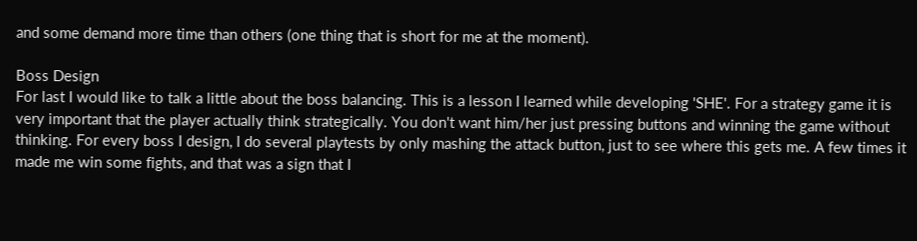and some demand more time than others (one thing that is short for me at the moment).

Boss Design
For last I would like to talk a little about the boss balancing. This is a lesson I learned while developing 'SHE'. For a strategy game it is very important that the player actually think strategically. You don't want him/her just pressing buttons and winning the game without thinking. For every boss I design, I do several playtests by only mashing the attack button, just to see where this gets me. A few times it made me win some fights, and that was a sign that I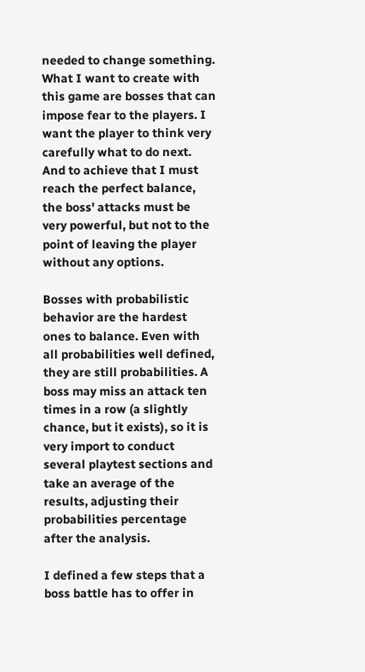needed to change something. What I want to create with this game are bosses that can impose fear to the players. I want the player to think very carefully what to do next. And to achieve that I must reach the perfect balance, the boss' attacks must be very powerful, but not to the point of leaving the player without any options.

Bosses with probabilistic behavior are the hardest ones to balance. Even with all probabilities well defined, they are still probabilities. A boss may miss an attack ten times in a row (a slightly chance, but it exists), so it is very import to conduct several playtest sections and take an average of the results, adjusting their probabilities percentage after the analysis.

I defined a few steps that a boss battle has to offer in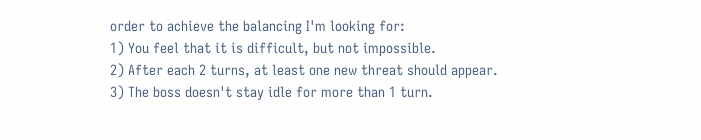order to achieve the balancing I'm looking for:
1) You feel that it is difficult, but not impossible.
2) After each 2 turns, at least one new threat should appear.
3) The boss doesn't stay idle for more than 1 turn.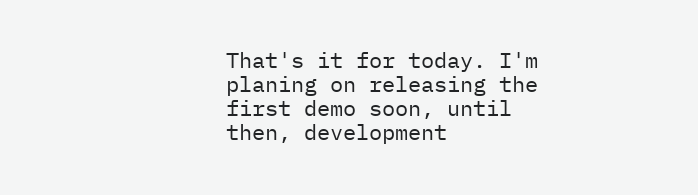That's it for today. I'm planing on releasing the first demo soon, until then, development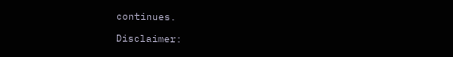continues.

Disclaimer: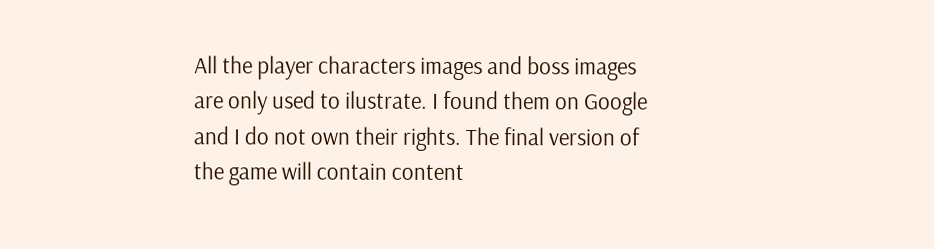All the player characters images and boss images are only used to ilustrate. I found them on Google and I do not own their rights. The final version of the game will contain content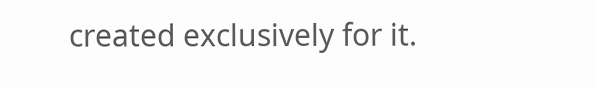created exclusively for it.